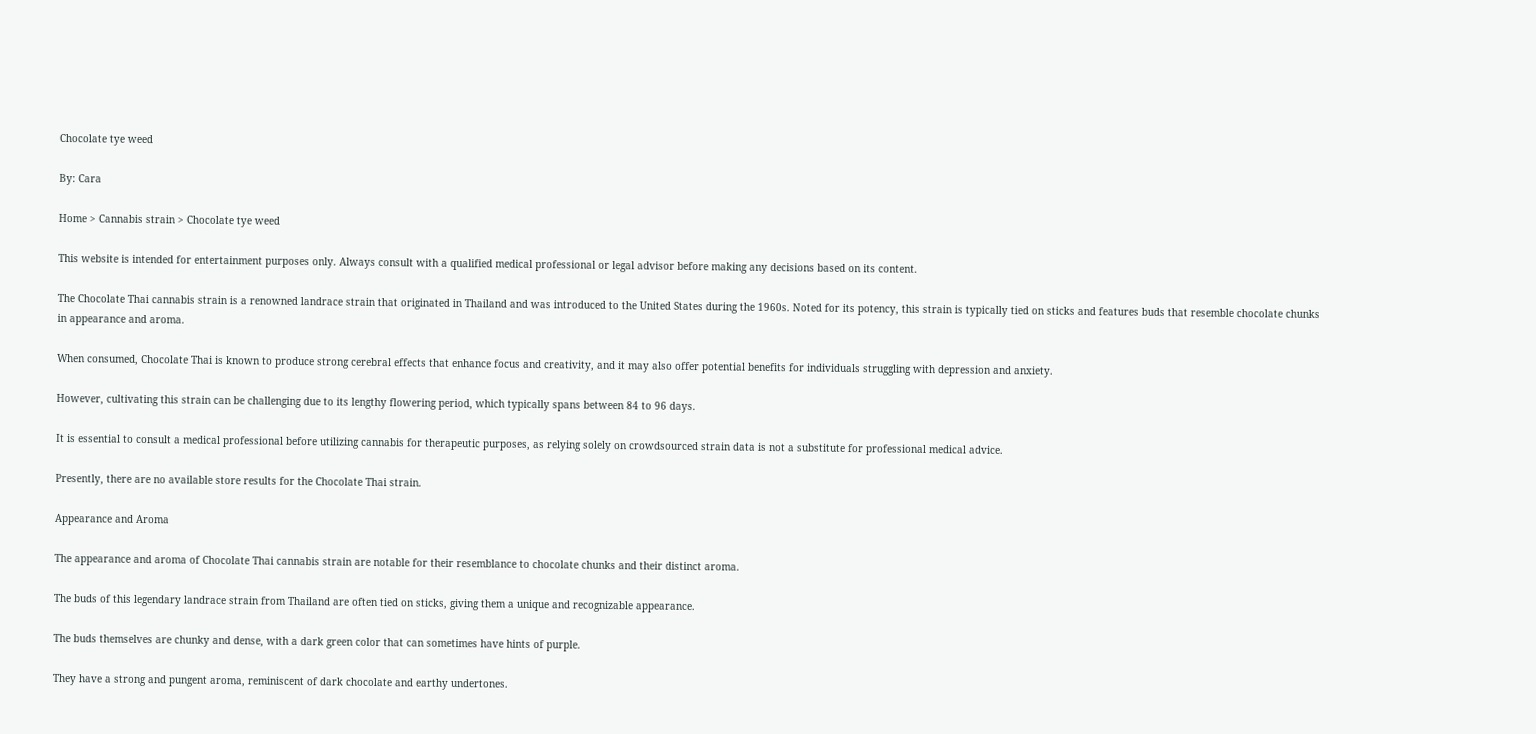Chocolate tye weed

By: Cara

Home > Cannabis strain > Chocolate tye weed

This website is intended for entertainment purposes only. Always consult with a qualified medical professional or legal advisor before making any decisions based on its content.

The Chocolate Thai cannabis strain is a renowned landrace strain that originated in Thailand and was introduced to the United States during the 1960s. Noted for its potency, this strain is typically tied on sticks and features buds that resemble chocolate chunks in appearance and aroma.

When consumed, Chocolate Thai is known to produce strong cerebral effects that enhance focus and creativity, and it may also offer potential benefits for individuals struggling with depression and anxiety.

However, cultivating this strain can be challenging due to its lengthy flowering period, which typically spans between 84 to 96 days.

It is essential to consult a medical professional before utilizing cannabis for therapeutic purposes, as relying solely on crowdsourced strain data is not a substitute for professional medical advice.

Presently, there are no available store results for the Chocolate Thai strain.

Appearance and Aroma

The appearance and aroma of Chocolate Thai cannabis strain are notable for their resemblance to chocolate chunks and their distinct aroma.

The buds of this legendary landrace strain from Thailand are often tied on sticks, giving them a unique and recognizable appearance.

The buds themselves are chunky and dense, with a dark green color that can sometimes have hints of purple.

They have a strong and pungent aroma, reminiscent of dark chocolate and earthy undertones.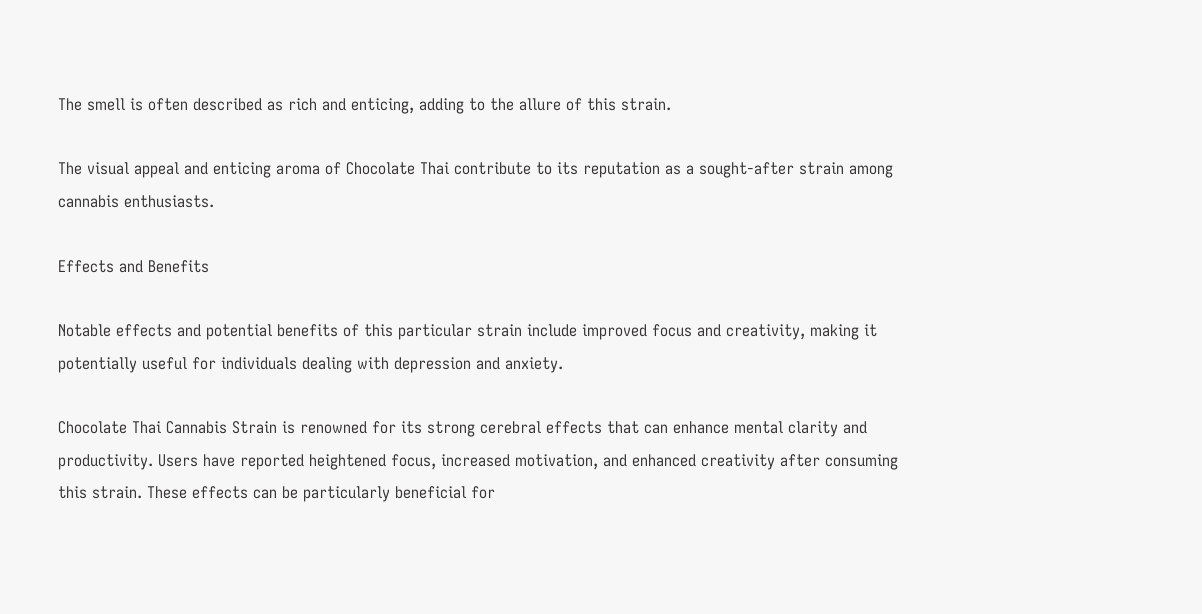The smell is often described as rich and enticing, adding to the allure of this strain.

The visual appeal and enticing aroma of Chocolate Thai contribute to its reputation as a sought-after strain among cannabis enthusiasts.

Effects and Benefits

Notable effects and potential benefits of this particular strain include improved focus and creativity, making it potentially useful for individuals dealing with depression and anxiety.

Chocolate Thai Cannabis Strain is renowned for its strong cerebral effects that can enhance mental clarity and productivity. Users have reported heightened focus, increased motivation, and enhanced creativity after consuming this strain. These effects can be particularly beneficial for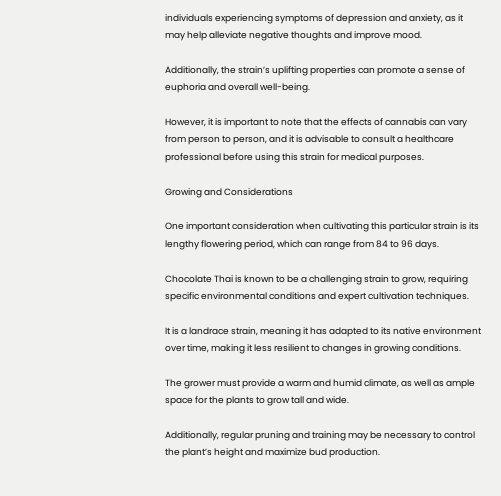individuals experiencing symptoms of depression and anxiety, as it may help alleviate negative thoughts and improve mood.

Additionally, the strain’s uplifting properties can promote a sense of euphoria and overall well-being.

However, it is important to note that the effects of cannabis can vary from person to person, and it is advisable to consult a healthcare professional before using this strain for medical purposes.

Growing and Considerations

One important consideration when cultivating this particular strain is its lengthy flowering period, which can range from 84 to 96 days.

Chocolate Thai is known to be a challenging strain to grow, requiring specific environmental conditions and expert cultivation techniques.

It is a landrace strain, meaning it has adapted to its native environment over time, making it less resilient to changes in growing conditions.

The grower must provide a warm and humid climate, as well as ample space for the plants to grow tall and wide.

Additionally, regular pruning and training may be necessary to control the plant’s height and maximize bud production.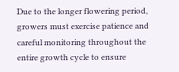Due to the longer flowering period, growers must exercise patience and careful monitoring throughout the entire growth cycle to ensure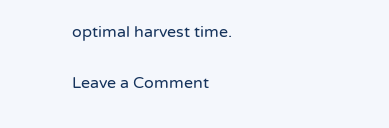optimal harvest time.

Leave a Comment